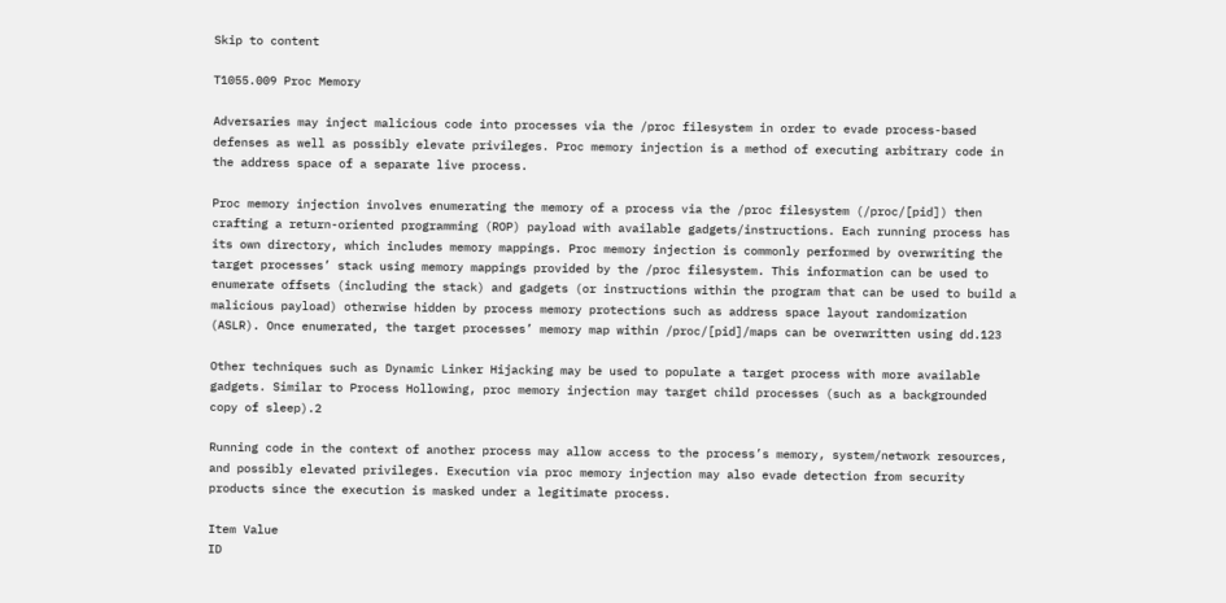Skip to content

T1055.009 Proc Memory

Adversaries may inject malicious code into processes via the /proc filesystem in order to evade process-based defenses as well as possibly elevate privileges. Proc memory injection is a method of executing arbitrary code in the address space of a separate live process.

Proc memory injection involves enumerating the memory of a process via the /proc filesystem (/proc/[pid]) then crafting a return-oriented programming (ROP) payload with available gadgets/instructions. Each running process has its own directory, which includes memory mappings. Proc memory injection is commonly performed by overwriting the target processes’ stack using memory mappings provided by the /proc filesystem. This information can be used to enumerate offsets (including the stack) and gadgets (or instructions within the program that can be used to build a malicious payload) otherwise hidden by process memory protections such as address space layout randomization (ASLR). Once enumerated, the target processes’ memory map within /proc/[pid]/maps can be overwritten using dd.123

Other techniques such as Dynamic Linker Hijacking may be used to populate a target process with more available gadgets. Similar to Process Hollowing, proc memory injection may target child processes (such as a backgrounded copy of sleep).2

Running code in the context of another process may allow access to the process’s memory, system/network resources, and possibly elevated privileges. Execution via proc memory injection may also evade detection from security products since the execution is masked under a legitimate process.

Item Value
ID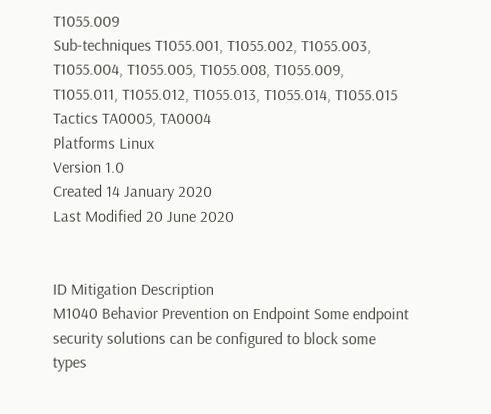T1055.009
Sub-techniques T1055.001, T1055.002, T1055.003, T1055.004, T1055.005, T1055.008, T1055.009, T1055.011, T1055.012, T1055.013, T1055.014, T1055.015
Tactics TA0005, TA0004
Platforms Linux
Version 1.0
Created 14 January 2020
Last Modified 20 June 2020


ID Mitigation Description
M1040 Behavior Prevention on Endpoint Some endpoint security solutions can be configured to block some types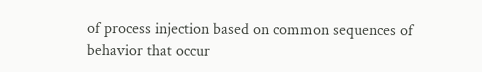of process injection based on common sequences of behavior that occur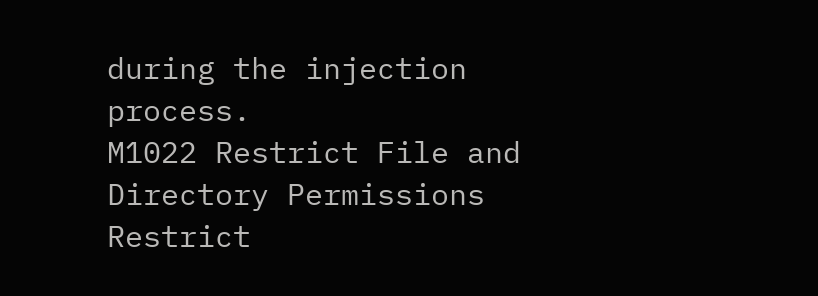during the injection process.
M1022 Restrict File and Directory Permissions Restrict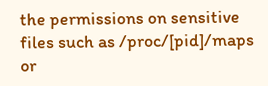the permissions on sensitive files such as /proc/[pid]/maps or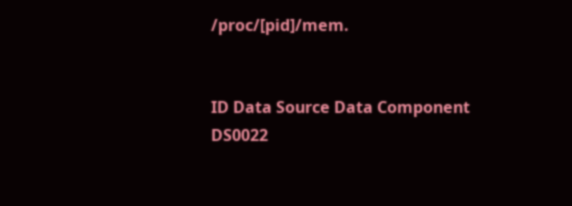/proc/[pid]/mem.


ID Data Source Data Component
DS0022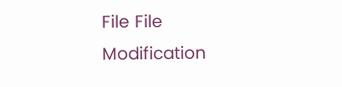File File Modification